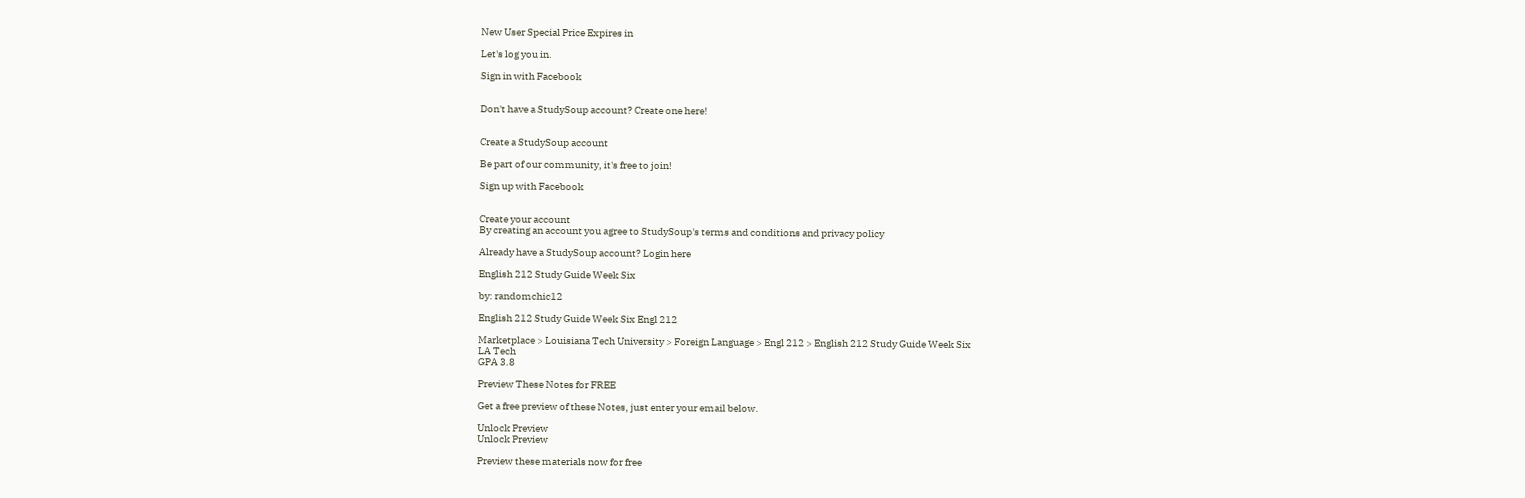New User Special Price Expires in

Let's log you in.

Sign in with Facebook


Don't have a StudySoup account? Create one here!


Create a StudySoup account

Be part of our community, it's free to join!

Sign up with Facebook


Create your account
By creating an account you agree to StudySoup's terms and conditions and privacy policy

Already have a StudySoup account? Login here

English 212 Study Guide Week Six

by: randomchic12

English 212 Study Guide Week Six Engl 212

Marketplace > Louisiana Tech University > Foreign Language > Engl 212 > English 212 Study Guide Week Six
LA Tech
GPA 3.8

Preview These Notes for FREE

Get a free preview of these Notes, just enter your email below.

Unlock Preview
Unlock Preview

Preview these materials now for free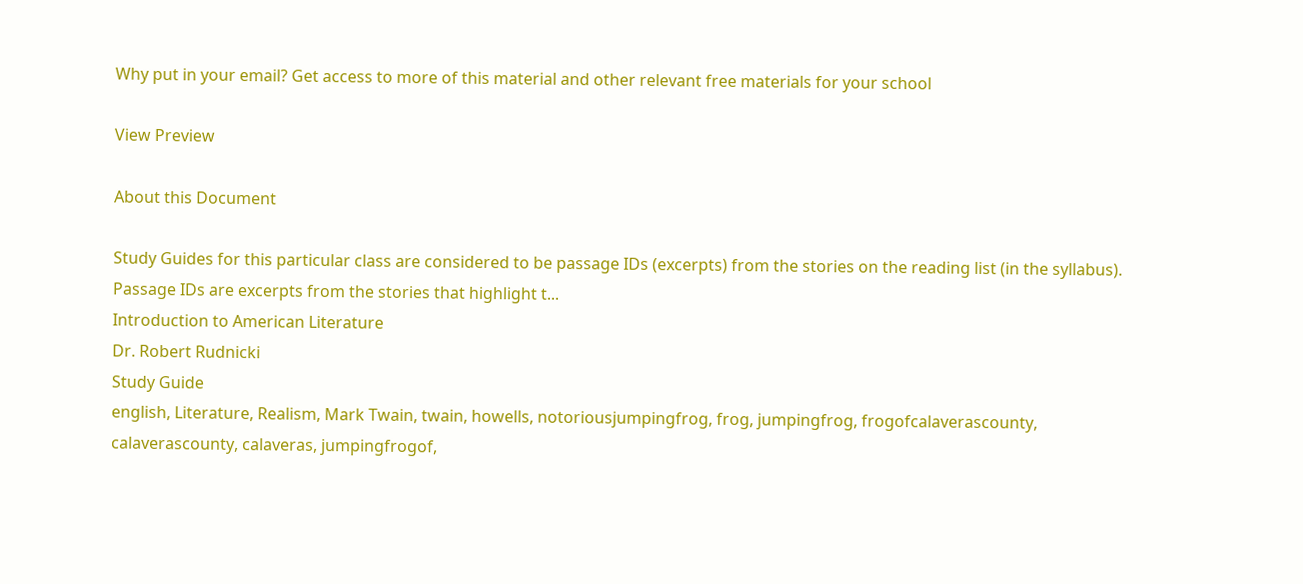Why put in your email? Get access to more of this material and other relevant free materials for your school

View Preview

About this Document

Study Guides for this particular class are considered to be passage IDs (excerpts) from the stories on the reading list (in the syllabus). Passage IDs are excerpts from the stories that highlight t...
Introduction to American Literature
Dr. Robert Rudnicki
Study Guide
english, Literature, Realism, Mark Twain, twain, howells, notoriousjumpingfrog, frog, jumpingfrog, frogofcalaverascounty, calaverascounty, calaveras, jumpingfrogof,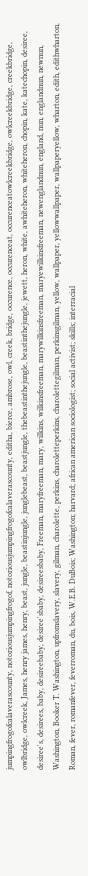jumpingfrogofcalaverascounty, notoriousjumpingfrogof, notoriousjumpingfrogofcalaverascounty, editha, bierce, ambrose, owl, creek, bridge, occurence, occurenceat, occurenceatowlcreekbridge, owlcreekbridge, creekbridge, owlbridge, owlcreek, James, henry james, henry, beast, jungle, beastinjungle, junglebeast, beastjungle, thebeastinthejungle, beastinthejungle, jewett, heron, white, awhiteheron, whiteheron, chopin, kate, katechopin, desiree, desiree's, desirees, baby, desireebaby, desiree'sbaby, desireesbaby, Freeman, maryfreeman, mary, wilkins, wilkinsfreeman, marywilkinsfreeman, maryewilkinsfreeman, newenglandnun, england, nun, englandnun, newnun, Washington, Booker T. Washington, upfromslavery, slavery, gilman, charolette, perkins, charoletteperkins, charolettegilman, perkinsgilman, yellow, wallpaper, yellowwallpaper, wallpaperyellow, wharton, edith, edithwharton, Roman, fever, romanfever, feverroman, du, bois, W.E.B. DuBois; Washington; harvard; african american sociologist; social activist; skills; interracial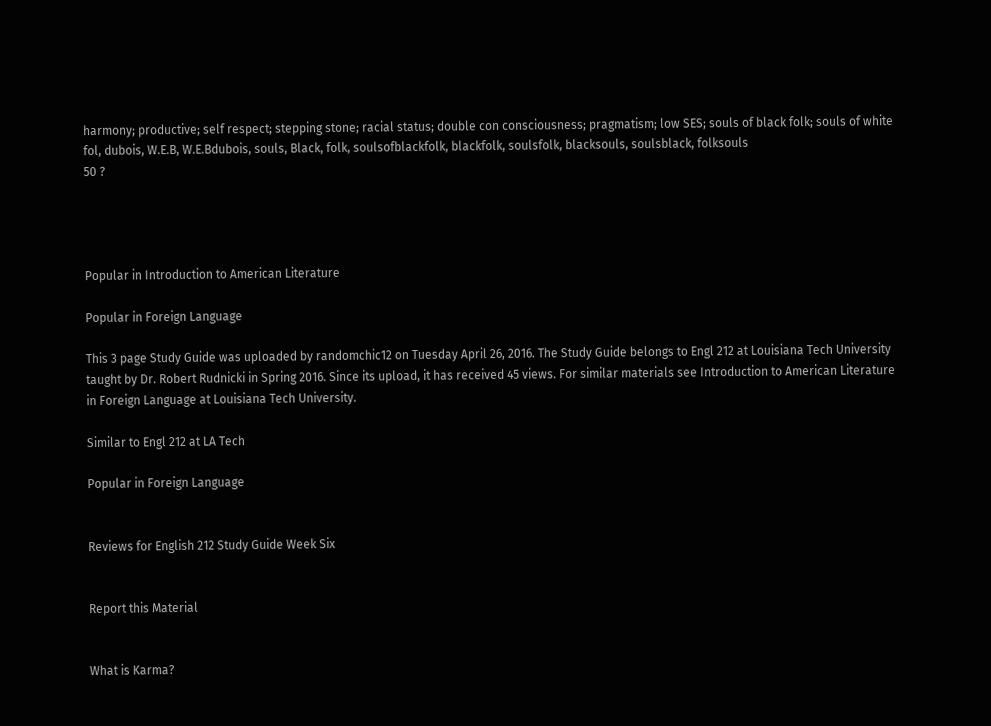harmony; productive; self respect; stepping stone; racial status; double con consciousness; pragmatism; low SES; souls of black folk; souls of white fol, dubois, W.E.B, W.E.Bdubois, souls, Black, folk, soulsofblackfolk, blackfolk, soulsfolk, blacksouls, soulsblack, folksouls
50 ?




Popular in Introduction to American Literature

Popular in Foreign Language

This 3 page Study Guide was uploaded by randomchic12 on Tuesday April 26, 2016. The Study Guide belongs to Engl 212 at Louisiana Tech University taught by Dr. Robert Rudnicki in Spring 2016. Since its upload, it has received 45 views. For similar materials see Introduction to American Literature in Foreign Language at Louisiana Tech University.

Similar to Engl 212 at LA Tech

Popular in Foreign Language


Reviews for English 212 Study Guide Week Six


Report this Material


What is Karma?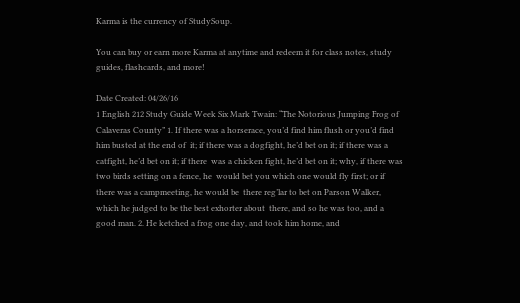Karma is the currency of StudySoup.

You can buy or earn more Karma at anytime and redeem it for class notes, study guides, flashcards, and more!

Date Created: 04/26/16
1 English 212 Study Guide Week Six Mark Twain: “The Notorious Jumping Frog of Calaveras County” 1. If there was a horserace, you’d find him flush or you’d find him busted at the end of  it; if there was a dogfight, he’d bet on it; if there was a catfight, he’d bet on it; if there  was a chicken fight, he’d bet on it; why, if there was two birds setting on a fence, he  would bet you which one would fly first; or if there was a campmeeting, he would be  there reg’lar to bet on Parson Walker, which he judged to be the best exhorter about  there, and so he was too, and a good man. 2. He ketched a frog one day, and took him home, and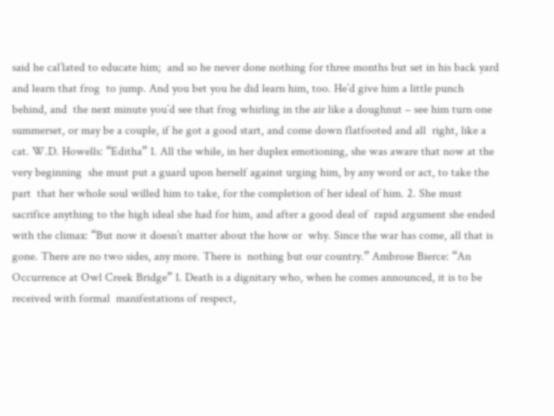said he cal’lated to educate him;  and so he never done nothing for three months but set in his back yard and learn that frog  to jump. And you bet you he did learn him, too. He’d give him a little punch behind, and  the next minute you’d see that frog whirling in the air like a doughnut – see him turn one  summerset, or may be a couple, if he got a good start, and come down flatfooted and all  right, like a cat. W.D. Howells: “Editha” 1. All the while, in her duplex emotioning, she was aware that now at the very beginning  she must put a guard upon herself against urging him, by any word or act, to take the part  that her whole soul willed him to take, for the completion of her ideal of him. 2. She must sacrifice anything to the high ideal she had for him, and after a good deal of  rapid argument she ended with the climax: “But now it doesn’t matter about the how or  why. Since the war has come, all that is gone. There are no two sides, any more. There is  nothing but our country.” Ambrose Bierce: “An Occurrence at Owl Creek Bridge” 1. Death is a dignitary who, when he comes announced, it is to be received with formal  manifestations of respect,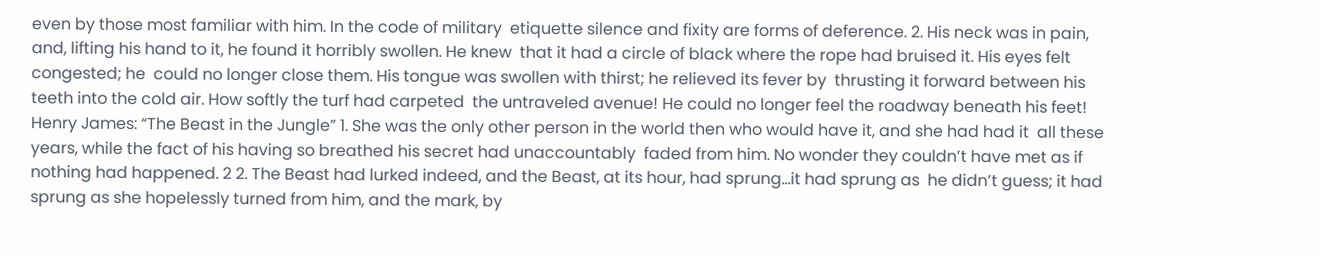even by those most familiar with him. In the code of military  etiquette silence and fixity are forms of deference. 2. His neck was in pain, and, lifting his hand to it, he found it horribly swollen. He knew  that it had a circle of black where the rope had bruised it. His eyes felt congested; he  could no longer close them. His tongue was swollen with thirst; he relieved its fever by  thrusting it forward between his teeth into the cold air. How softly the turf had carpeted  the untraveled avenue! He could no longer feel the roadway beneath his feet! Henry James: “The Beast in the Jungle” 1. She was the only other person in the world then who would have it, and she had had it  all these years, while the fact of his having so breathed his secret had unaccountably  faded from him. No wonder they couldn’t have met as if nothing had happened. 2 2. The Beast had lurked indeed, and the Beast, at its hour, had sprung…it had sprung as  he didn’t guess; it had sprung as she hopelessly turned from him, and the mark, by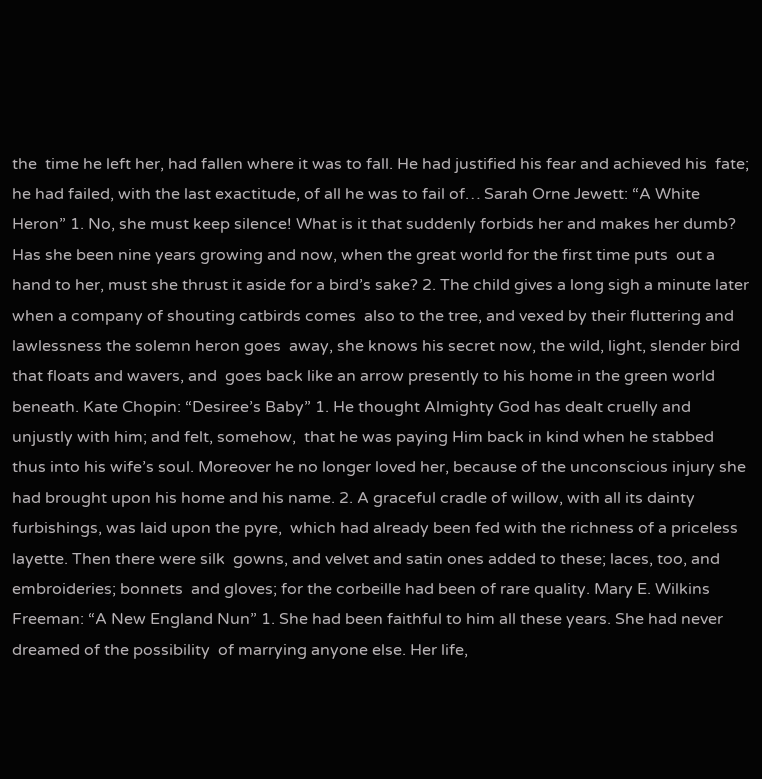the  time he left her, had fallen where it was to fall. He had justified his fear and achieved his  fate; he had failed, with the last exactitude, of all he was to fail of… Sarah Orne Jewett: “A White Heron” 1. No, she must keep silence! What is it that suddenly forbids her and makes her dumb?  Has she been nine years growing and now, when the great world for the first time puts  out a hand to her, must she thrust it aside for a bird’s sake? 2. The child gives a long sigh a minute later when a company of shouting catbirds comes  also to the tree, and vexed by their fluttering and lawlessness the solemn heron goes  away, she knows his secret now, the wild, light, slender bird that floats and wavers, and  goes back like an arrow presently to his home in the green world beneath. Kate Chopin: “Desiree’s Baby” 1. He thought Almighty God has dealt cruelly and unjustly with him; and felt, somehow,  that he was paying Him back in kind when he stabbed thus into his wife’s soul. Moreover he no longer loved her, because of the unconscious injury she had brought upon his home and his name. 2. A graceful cradle of willow, with all its dainty furbishings, was laid upon the pyre,  which had already been fed with the richness of a priceless layette. Then there were silk  gowns, and velvet and satin ones added to these; laces, too, and embroideries; bonnets  and gloves; for the corbeille had been of rare quality. Mary E. Wilkins Freeman: “A New England Nun” 1. She had been faithful to him all these years. She had never dreamed of the possibility  of marrying anyone else. Her life,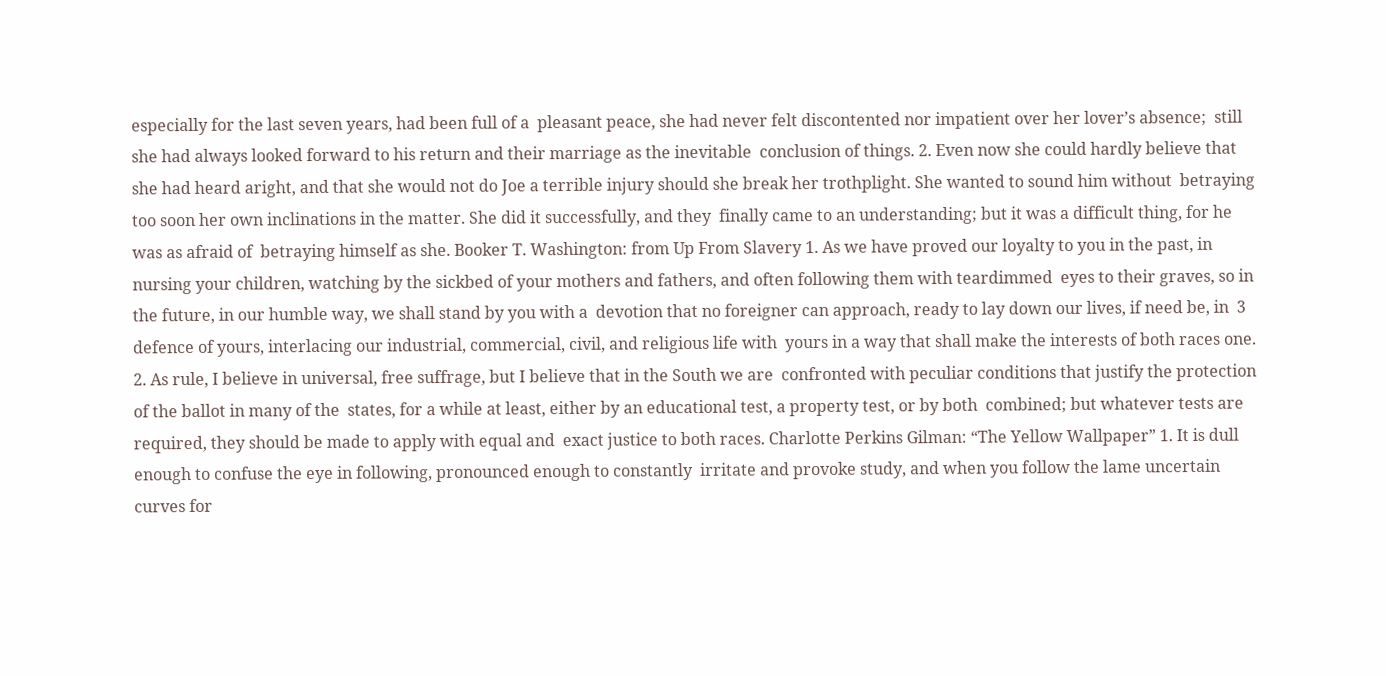especially for the last seven years, had been full of a  pleasant peace, she had never felt discontented nor impatient over her lover’s absence;  still she had always looked forward to his return and their marriage as the inevitable  conclusion of things. 2. Even now she could hardly believe that she had heard aright, and that she would not do Joe a terrible injury should she break her trothplight. She wanted to sound him without  betraying too soon her own inclinations in the matter. She did it successfully, and they  finally came to an understanding; but it was a difficult thing, for he was as afraid of  betraying himself as she. Booker T. Washington: from Up From Slavery 1. As we have proved our loyalty to you in the past, in nursing your children, watching by the sickbed of your mothers and fathers, and often following them with teardimmed  eyes to their graves, so in the future, in our humble way, we shall stand by you with a  devotion that no foreigner can approach, ready to lay down our lives, if need be, in  3 defence of yours, interlacing our industrial, commercial, civil, and religious life with  yours in a way that shall make the interests of both races one. 2. As rule, I believe in universal, free suffrage, but I believe that in the South we are  confronted with peculiar conditions that justify the protection of the ballot in many of the  states, for a while at least, either by an educational test, a property test, or by both  combined; but whatever tests are required, they should be made to apply with equal and  exact justice to both races. Charlotte Perkins Gilman: “The Yellow Wallpaper” 1. It is dull enough to confuse the eye in following, pronounced enough to constantly  irritate and provoke study, and when you follow the lame uncertain curves for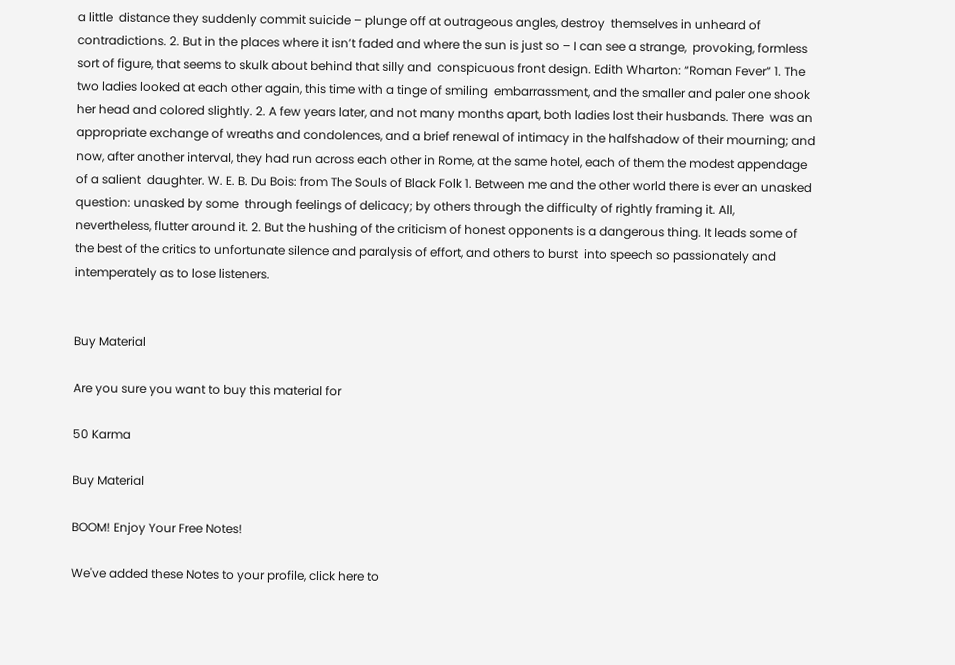a little  distance they suddenly commit suicide – plunge off at outrageous angles, destroy  themselves in unheard of contradictions. 2. But in the places where it isn’t faded and where the sun is just so – I can see a strange,  provoking, formless sort of figure, that seems to skulk about behind that silly and  conspicuous front design. Edith Wharton: “Roman Fever” 1. The two ladies looked at each other again, this time with a tinge of smiling  embarrassment, and the smaller and paler one shook her head and colored slightly. 2. A few years later, and not many months apart, both ladies lost their husbands. There  was an appropriate exchange of wreaths and condolences, and a brief renewal of intimacy in the halfshadow of their mourning; and now, after another interval, they had run across each other in Rome, at the same hotel, each of them the modest appendage of a salient  daughter. W. E. B. Du Bois: from The Souls of Black Folk 1. Between me and the other world there is ever an unasked question: unasked by some  through feelings of delicacy; by others through the difficulty of rightly framing it. All,  nevertheless, flutter around it. 2. But the hushing of the criticism of honest opponents is a dangerous thing. It leads some of the best of the critics to unfortunate silence and paralysis of effort, and others to burst  into speech so passionately and intemperately as to lose listeners.


Buy Material

Are you sure you want to buy this material for

50 Karma

Buy Material

BOOM! Enjoy Your Free Notes!

We've added these Notes to your profile, click here to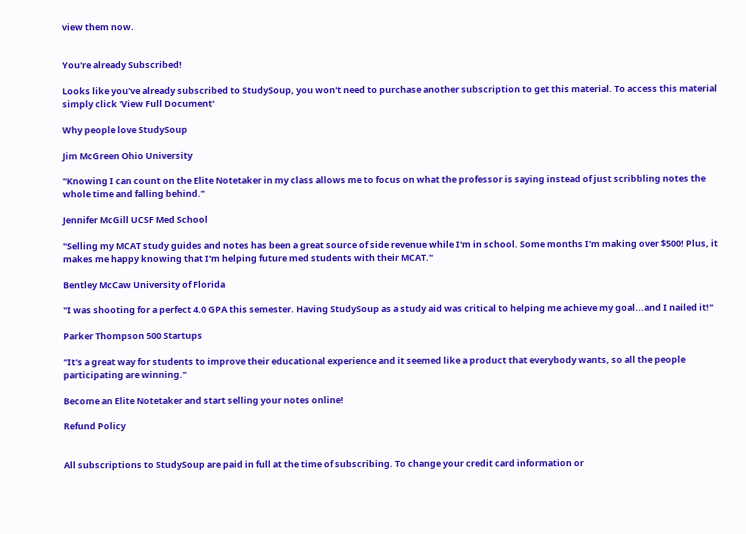view them now.


You're already Subscribed!

Looks like you've already subscribed to StudySoup, you won't need to purchase another subscription to get this material. To access this material simply click 'View Full Document'

Why people love StudySoup

Jim McGreen Ohio University

"Knowing I can count on the Elite Notetaker in my class allows me to focus on what the professor is saying instead of just scribbling notes the whole time and falling behind."

Jennifer McGill UCSF Med School

"Selling my MCAT study guides and notes has been a great source of side revenue while I'm in school. Some months I'm making over $500! Plus, it makes me happy knowing that I'm helping future med students with their MCAT."

Bentley McCaw University of Florida

"I was shooting for a perfect 4.0 GPA this semester. Having StudySoup as a study aid was critical to helping me achieve my goal...and I nailed it!"

Parker Thompson 500 Startups

"It's a great way for students to improve their educational experience and it seemed like a product that everybody wants, so all the people participating are winning."

Become an Elite Notetaker and start selling your notes online!

Refund Policy


All subscriptions to StudySoup are paid in full at the time of subscribing. To change your credit card information or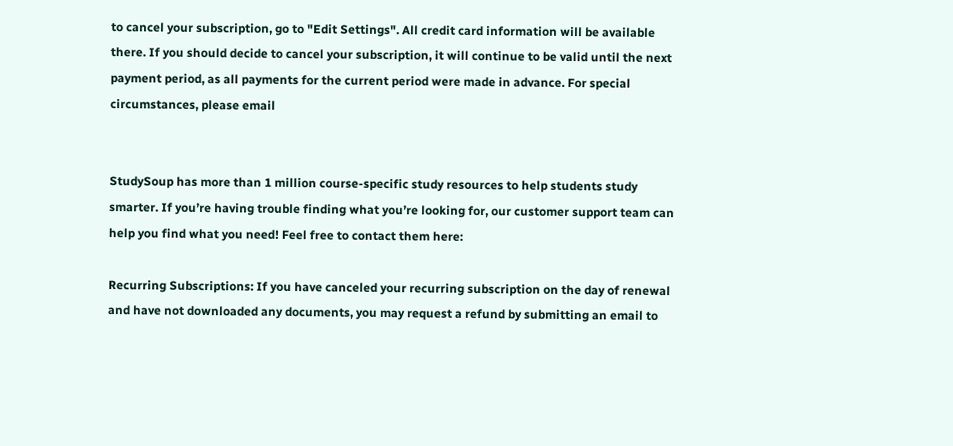to cancel your subscription, go to "Edit Settings". All credit card information will be available there. If you should decide to cancel your subscription, it will continue to be valid until the next payment period, as all payments for the current period were made in advance. For special circumstances, please email


StudySoup has more than 1 million course-specific study resources to help students study smarter. If you’re having trouble finding what you’re looking for, our customer support team can help you find what you need! Feel free to contact them here:

Recurring Subscriptions: If you have canceled your recurring subscription on the day of renewal and have not downloaded any documents, you may request a refund by submitting an email to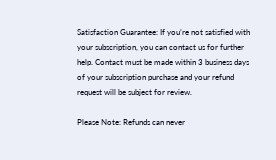Satisfaction Guarantee: If you’re not satisfied with your subscription, you can contact us for further help. Contact must be made within 3 business days of your subscription purchase and your refund request will be subject for review.

Please Note: Refunds can never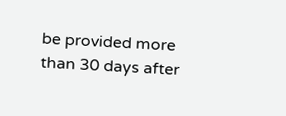be provided more than 30 days after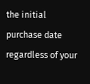the initial purchase date regardless of your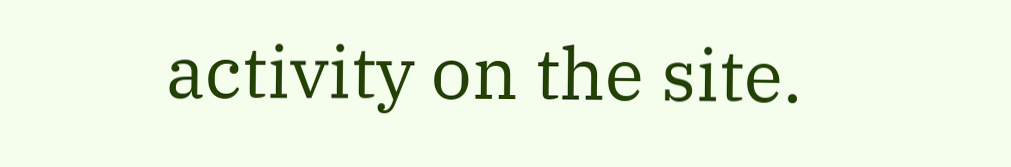activity on the site.